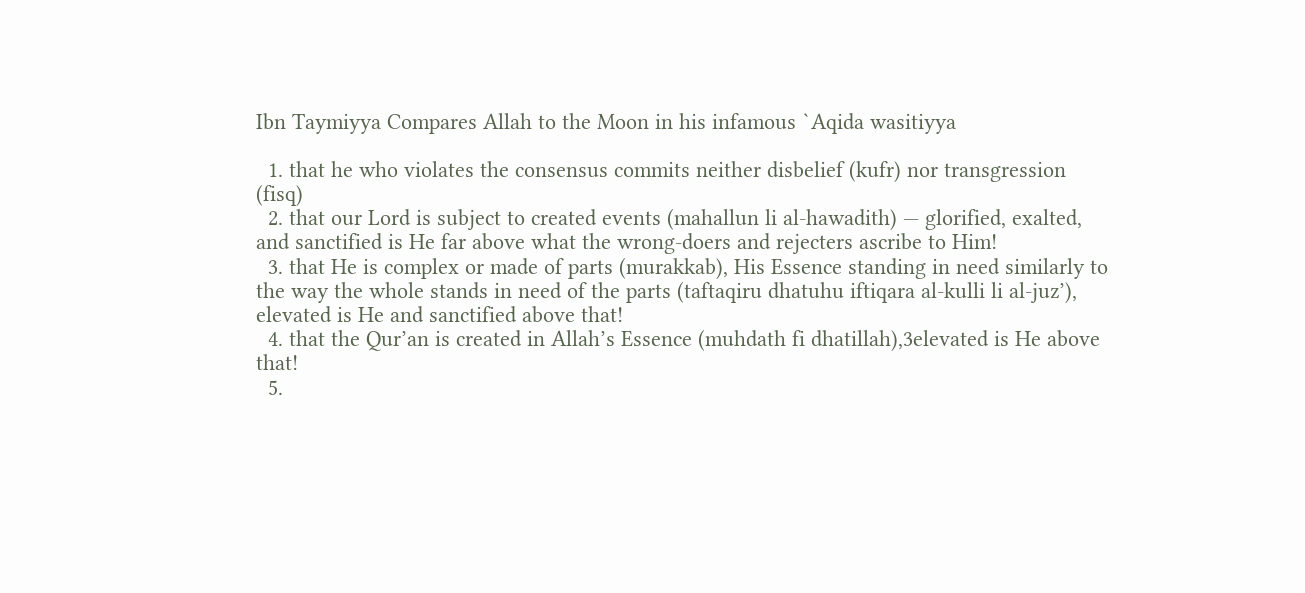Ibn Taymiyya Compares Allah to the Moon in his infamous `Aqida wasitiyya

  1. that he who violates the consensus commits neither disbelief (kufr) nor transgression (fisq)
  2. that our Lord is subject to created events (mahallun li al-hawadith) — glorified, exalted, and sanctified is He far above what the wrong-doers and rejecters ascribe to Him!
  3. that He is complex or made of parts (murakkab), His Essence standing in need similarly to the way the whole stands in need of the parts (taftaqiru dhatuhu iftiqara al-kulli li al-juz’), elevated is He and sanctified above that!
  4. that the Qur’an is created in Allah’s Essence (muhdath fi dhatillah),3elevated is He above that!
  5.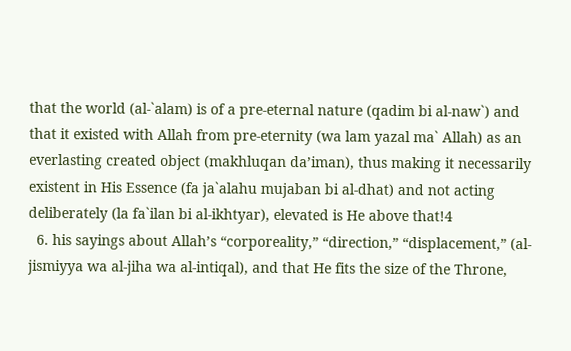that the world (al-`alam) is of a pre-eternal nature (qadim bi al-naw`) and that it existed with Allah from pre-eternity (wa lam yazal ma` Allah) as an everlasting created object (makhluqan da’iman), thus making it necessarily existent in His Essence (fa ja`alahu mujaban bi al-dhat) and not acting deliberately (la fa`ilan bi al-ikhtyar), elevated is He above that!4
  6. his sayings about Allah’s “corporeality,” “direction,” “displacement,” (al-jismiyya wa al-jiha wa al-intiqal), and that He fits the size of the Throne,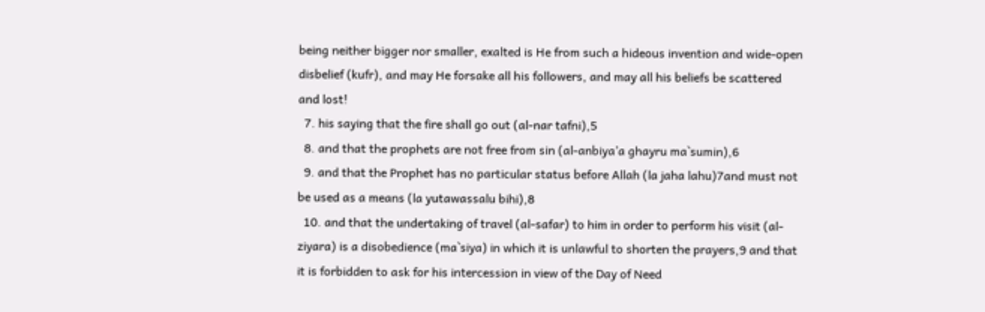being neither bigger nor smaller, exalted is He from such a hideous invention and wide-open disbelief (kufr), and may He forsake all his followers, and may all his beliefs be scattered and lost!
  7. his saying that the fire shall go out (al-nar tafni),5
  8. and that the prophets are not free from sin (al-anbiya’a ghayru ma`sumin),6
  9. and that the Prophet has no particular status before Allah (la jaha lahu)7and must not be used as a means (la yutawassalu bihi),8
  10. and that the undertaking of travel (al-safar) to him in order to perform his visit (al-ziyara) is a disobedience (ma`siya) in which it is unlawful to shorten the prayers,9 and that it is forbidden to ask for his intercession in view of the Day of Need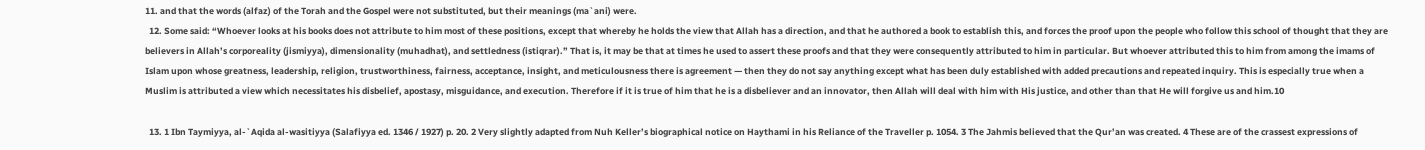11. and that the words (alfaz) of the Torah and the Gospel were not substituted, but their meanings (ma`ani) were.
  12. Some said: “Whoever looks at his books does not attribute to him most of these positions, except that whereby he holds the view that Allah has a direction, and that he authored a book to establish this, and forces the proof upon the people who follow this school of thought that they are believers in Allah’s corporeality (jismiyya), dimensionality (muhadhat), and settledness (istiqrar).” That is, it may be that at times he used to assert these proofs and that they were consequently attributed to him in particular. But whoever attributed this to him from among the imams of Islam upon whose greatness, leadership, religion, trustworthiness, fairness, acceptance, insight, and meticulousness there is agreement — then they do not say anything except what has been duly established with added precautions and repeated inquiry. This is especially true when a Muslim is attributed a view which necessitates his disbelief, apostasy, misguidance, and execution. Therefore if it is true of him that he is a disbeliever and an innovator, then Allah will deal with him with His justice, and other than that He will forgive us and him.10

  13. 1 Ibn Taymiyya, al-`Aqida al-wasitiyya (Salafiyya ed. 1346 / 1927) p. 20. 2 Very slightly adapted from Nuh Keller’s biographical notice on Haythami in his Reliance of the Traveller p. 1054. 3 The Jahmis believed that the Qur’an was created. 4 These are of the crassest expressions of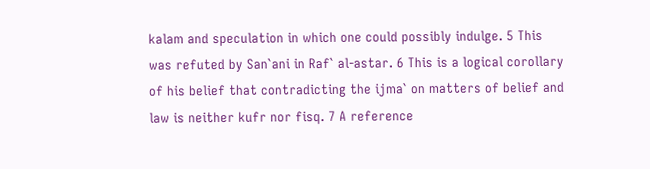kalam and speculation in which one could possibly indulge. 5 This was refuted by San`ani in Raf` al-astar. 6 This is a logical corollary of his belief that contradicting the ijma` on matters of belief and law is neither kufr nor fisq. 7 A reference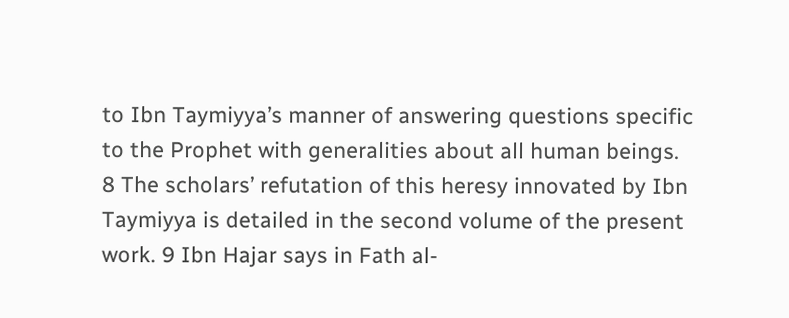to Ibn Taymiyya’s manner of answering questions specific to the Prophet with generalities about all human beings. 8 The scholars’ refutation of this heresy innovated by Ibn Taymiyya is detailed in the second volume of the present work. 9 Ibn Hajar says in Fath al-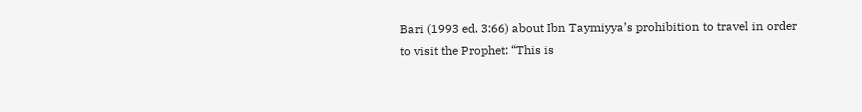Bari (1993 ed. 3:66) about Ibn Taymiyya’s prohibition to travel in order to visit the Prophet: “This is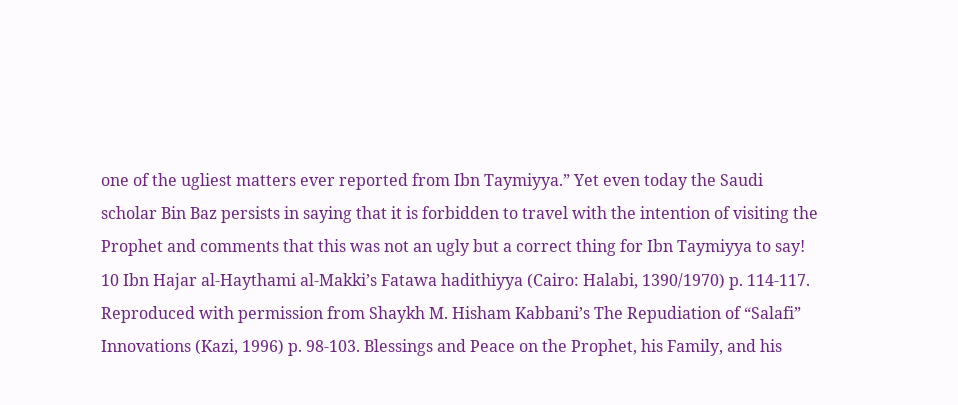one of the ugliest matters ever reported from Ibn Taymiyya.” Yet even today the Saudi scholar Bin Baz persists in saying that it is forbidden to travel with the intention of visiting the Prophet and comments that this was not an ugly but a correct thing for Ibn Taymiyya to say! 10 Ibn Hajar al-Haythami al-Makki’s Fatawa hadithiyya (Cairo: Halabi, 1390/1970) p. 114-117. Reproduced with permission from Shaykh M. Hisham Kabbani’s The Repudiation of “Salafi” Innovations (Kazi, 1996) p. 98-103. Blessings and Peace on the Prophet, his Family, and his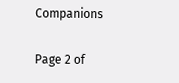Companions

Page 2 of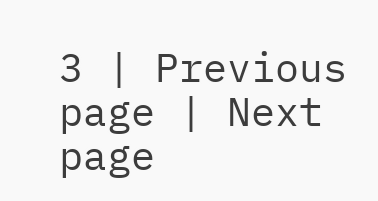3 | Previous page | Next page